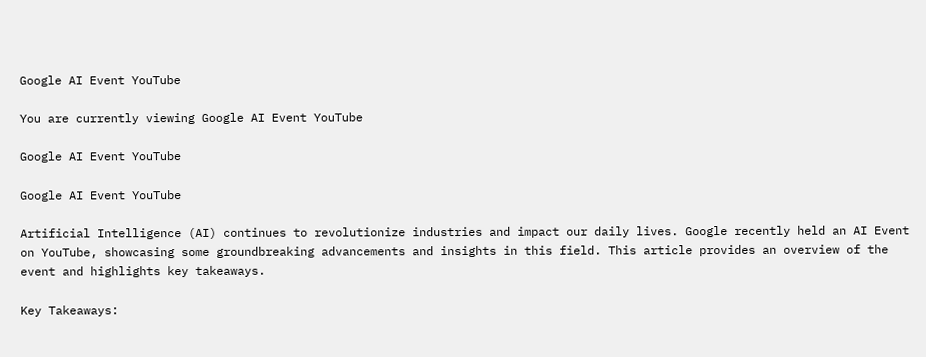Google AI Event YouTube

You are currently viewing Google AI Event YouTube

Google AI Event YouTube

Google AI Event YouTube

Artificial Intelligence (AI) continues to revolutionize industries and impact our daily lives. Google recently held an AI Event on YouTube, showcasing some groundbreaking advancements and insights in this field. This article provides an overview of the event and highlights key takeaways.

Key Takeaways: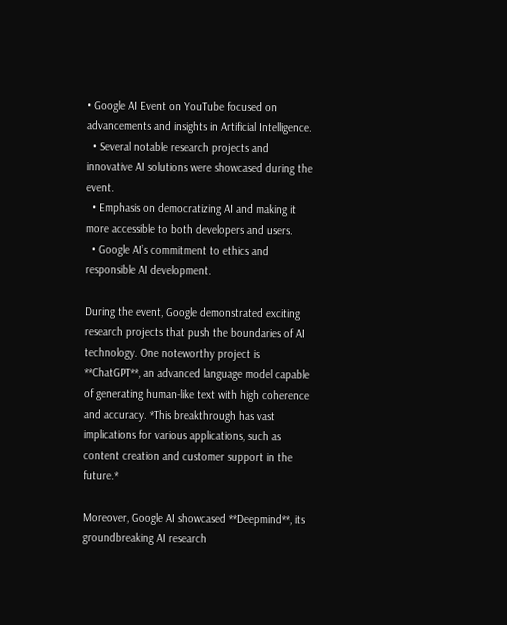• Google AI Event on YouTube focused on advancements and insights in Artificial Intelligence.
  • Several notable research projects and innovative AI solutions were showcased during the event.
  • Emphasis on democratizing AI and making it more accessible to both developers and users.
  • Google AI’s commitment to ethics and responsible AI development.

During the event, Google demonstrated exciting research projects that push the boundaries of AI technology. One noteworthy project is **ChatGPT**, an advanced language model capable of generating human-like text with high coherence and accuracy. *This breakthrough has vast implications for various applications, such as content creation and customer support in the future.*

Moreover, Google AI showcased **Deepmind**, its groundbreaking AI research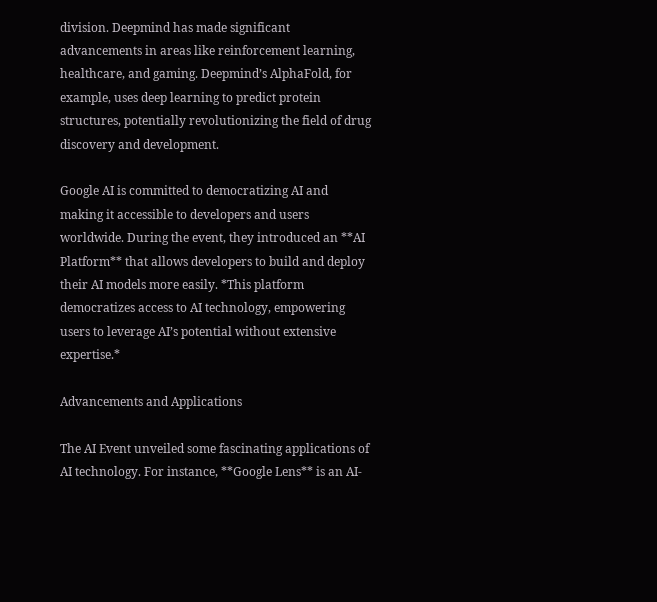division. Deepmind has made significant advancements in areas like reinforcement learning, healthcare, and gaming. Deepmind’s AlphaFold, for example, uses deep learning to predict protein structures, potentially revolutionizing the field of drug discovery and development.

Google AI is committed to democratizing AI and making it accessible to developers and users worldwide. During the event, they introduced an **AI Platform** that allows developers to build and deploy their AI models more easily. *This platform democratizes access to AI technology, empowering users to leverage AI’s potential without extensive expertise.*

Advancements and Applications

The AI Event unveiled some fascinating applications of AI technology. For instance, **Google Lens** is an AI-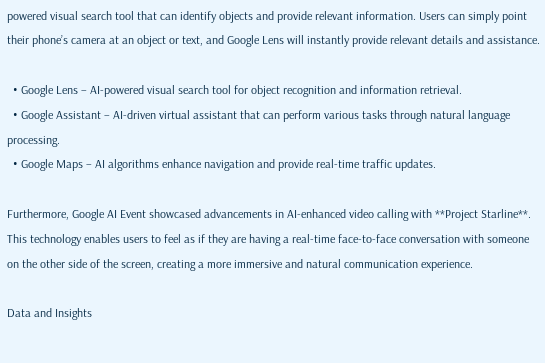powered visual search tool that can identify objects and provide relevant information. Users can simply point their phone’s camera at an object or text, and Google Lens will instantly provide relevant details and assistance.

  • Google Lens – AI-powered visual search tool for object recognition and information retrieval.
  • Google Assistant – AI-driven virtual assistant that can perform various tasks through natural language processing.
  • Google Maps – AI algorithms enhance navigation and provide real-time traffic updates.

Furthermore, Google AI Event showcased advancements in AI-enhanced video calling with **Project Starline**. This technology enables users to feel as if they are having a real-time face-to-face conversation with someone on the other side of the screen, creating a more immersive and natural communication experience.

Data and Insights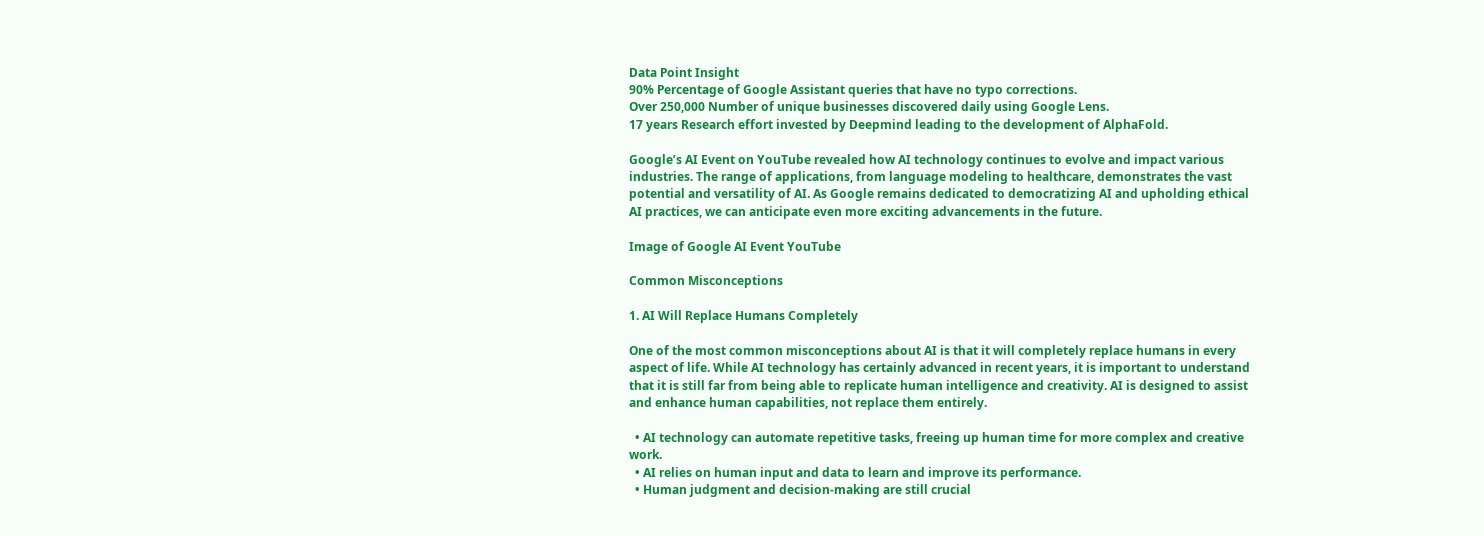Data Point Insight
90% Percentage of Google Assistant queries that have no typo corrections.
Over 250,000 Number of unique businesses discovered daily using Google Lens.
17 years Research effort invested by Deepmind leading to the development of AlphaFold.

Google’s AI Event on YouTube revealed how AI technology continues to evolve and impact various industries. The range of applications, from language modeling to healthcare, demonstrates the vast potential and versatility of AI. As Google remains dedicated to democratizing AI and upholding ethical AI practices, we can anticipate even more exciting advancements in the future.

Image of Google AI Event YouTube

Common Misconceptions

1. AI Will Replace Humans Completely

One of the most common misconceptions about AI is that it will completely replace humans in every aspect of life. While AI technology has certainly advanced in recent years, it is important to understand that it is still far from being able to replicate human intelligence and creativity. AI is designed to assist and enhance human capabilities, not replace them entirely.

  • AI technology can automate repetitive tasks, freeing up human time for more complex and creative work.
  • AI relies on human input and data to learn and improve its performance.
  • Human judgment and decision-making are still crucial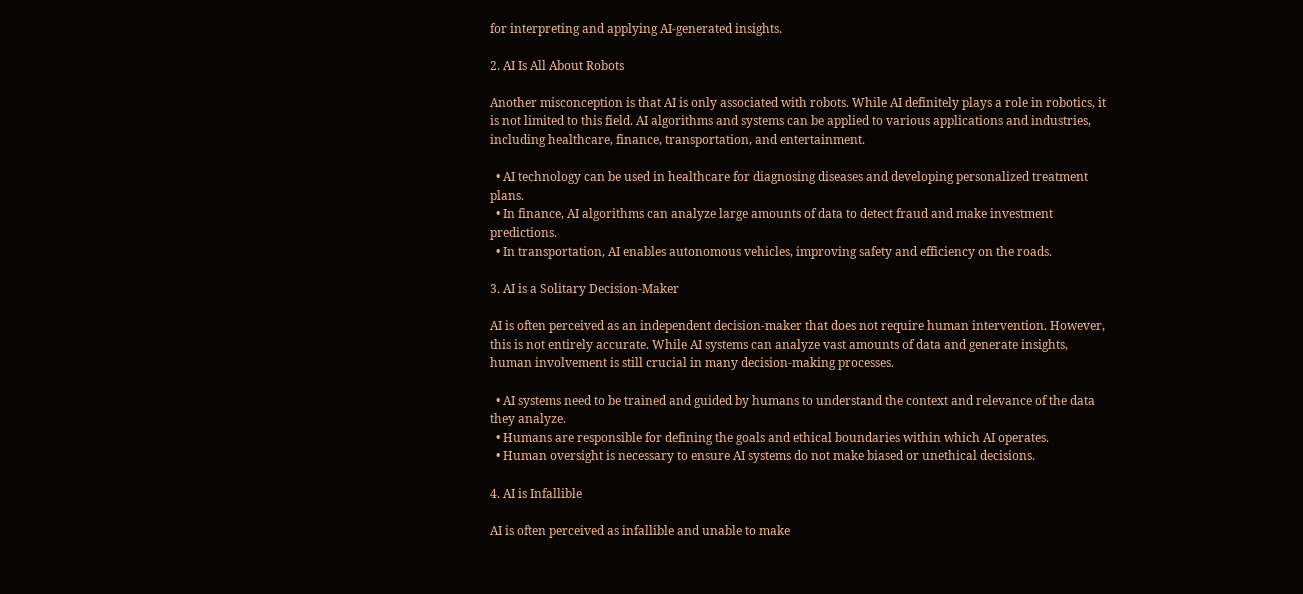for interpreting and applying AI-generated insights.

2. AI Is All About Robots

Another misconception is that AI is only associated with robots. While AI definitely plays a role in robotics, it is not limited to this field. AI algorithms and systems can be applied to various applications and industries, including healthcare, finance, transportation, and entertainment.

  • AI technology can be used in healthcare for diagnosing diseases and developing personalized treatment plans.
  • In finance, AI algorithms can analyze large amounts of data to detect fraud and make investment predictions.
  • In transportation, AI enables autonomous vehicles, improving safety and efficiency on the roads.

3. AI is a Solitary Decision-Maker

AI is often perceived as an independent decision-maker that does not require human intervention. However, this is not entirely accurate. While AI systems can analyze vast amounts of data and generate insights, human involvement is still crucial in many decision-making processes.

  • AI systems need to be trained and guided by humans to understand the context and relevance of the data they analyze.
  • Humans are responsible for defining the goals and ethical boundaries within which AI operates.
  • Human oversight is necessary to ensure AI systems do not make biased or unethical decisions.

4. AI is Infallible

AI is often perceived as infallible and unable to make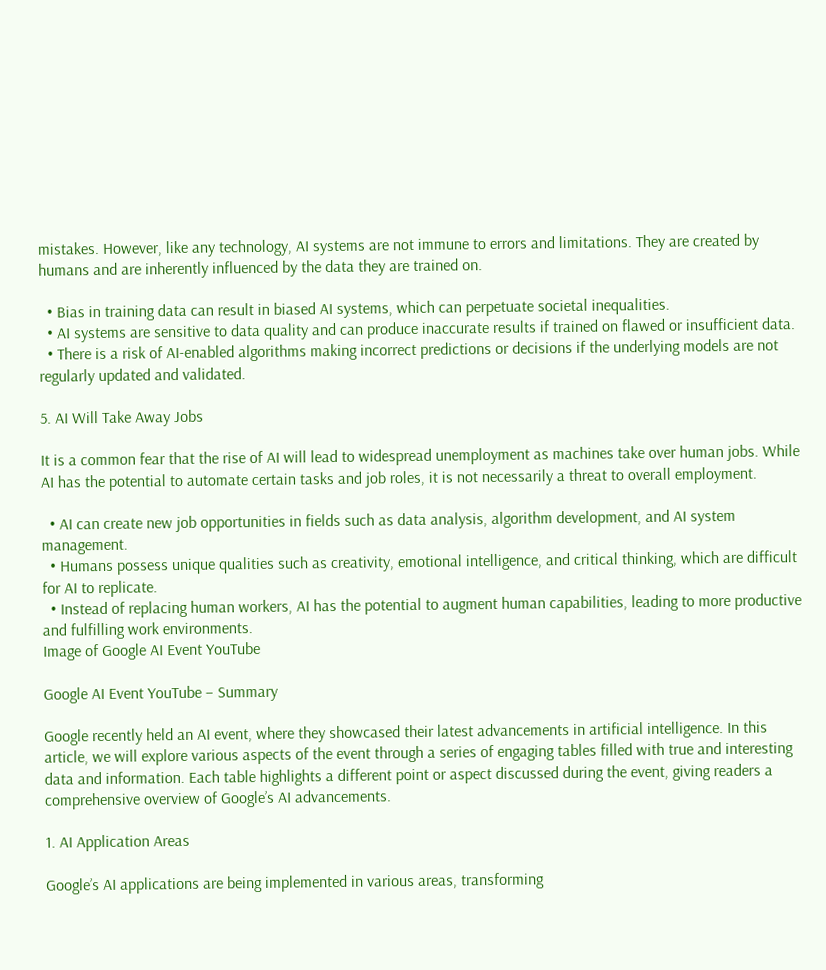mistakes. However, like any technology, AI systems are not immune to errors and limitations. They are created by humans and are inherently influenced by the data they are trained on.

  • Bias in training data can result in biased AI systems, which can perpetuate societal inequalities.
  • AI systems are sensitive to data quality and can produce inaccurate results if trained on flawed or insufficient data.
  • There is a risk of AI-enabled algorithms making incorrect predictions or decisions if the underlying models are not regularly updated and validated.

5. AI Will Take Away Jobs

It is a common fear that the rise of AI will lead to widespread unemployment as machines take over human jobs. While AI has the potential to automate certain tasks and job roles, it is not necessarily a threat to overall employment.

  • AI can create new job opportunities in fields such as data analysis, algorithm development, and AI system management.
  • Humans possess unique qualities such as creativity, emotional intelligence, and critical thinking, which are difficult for AI to replicate.
  • Instead of replacing human workers, AI has the potential to augment human capabilities, leading to more productive and fulfilling work environments.
Image of Google AI Event YouTube

Google AI Event YouTube – Summary

Google recently held an AI event, where they showcased their latest advancements in artificial intelligence. In this article, we will explore various aspects of the event through a series of engaging tables filled with true and interesting data and information. Each table highlights a different point or aspect discussed during the event, giving readers a comprehensive overview of Google’s AI advancements.

1. AI Application Areas

Google’s AI applications are being implemented in various areas, transforming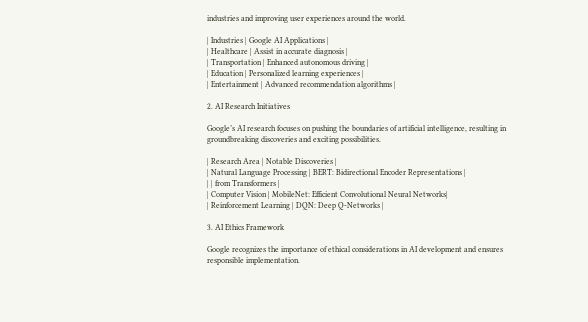industries and improving user experiences around the world.

| Industries | Google AI Applications |
| Healthcare | Assist in accurate diagnosis |
| Transportation | Enhanced autonomous driving |
| Education | Personalized learning experiences |
| Entertainment | Advanced recommendation algorithms |

2. AI Research Initiatives

Google’s AI research focuses on pushing the boundaries of artificial intelligence, resulting in groundbreaking discoveries and exciting possibilities.

| Research Area | Notable Discoveries |
| Natural Language Processing | BERT: Bidirectional Encoder Representations |
| | from Transformers |
| Computer Vision | MobileNet: Efficient Convolutional Neural Networks|
| Reinforcement Learning | DQN: Deep Q-Networks |

3. AI Ethics Framework

Google recognizes the importance of ethical considerations in AI development and ensures responsible implementation.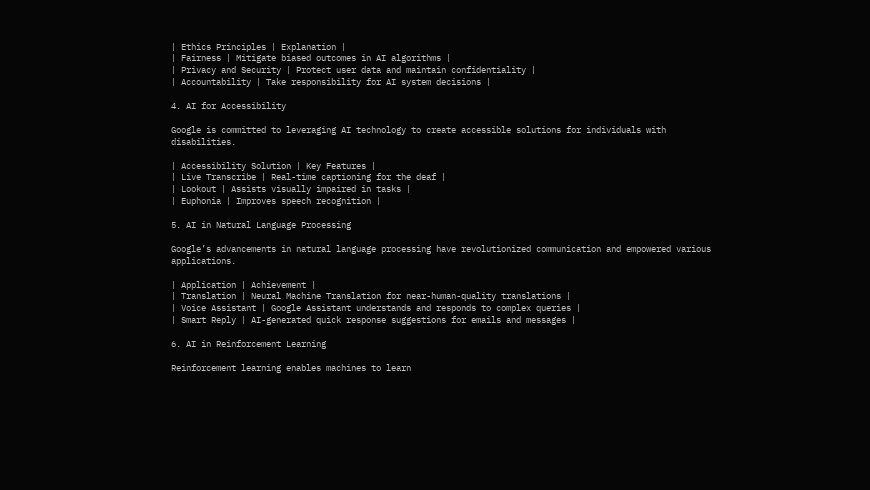| Ethics Principles | Explanation |
| Fairness | Mitigate biased outcomes in AI algorithms |
| Privacy and Security | Protect user data and maintain confidentiality |
| Accountability | Take responsibility for AI system decisions |

4. AI for Accessibility

Google is committed to leveraging AI technology to create accessible solutions for individuals with disabilities.

| Accessibility Solution | Key Features |
| Live Transcribe | Real-time captioning for the deaf |
| Lookout | Assists visually impaired in tasks |
| Euphonia | Improves speech recognition |

5. AI in Natural Language Processing

Google’s advancements in natural language processing have revolutionized communication and empowered various applications.

| Application | Achievement |
| Translation | Neural Machine Translation for near-human-quality translations |
| Voice Assistant | Google Assistant understands and responds to complex queries |
| Smart Reply | AI-generated quick response suggestions for emails and messages |

6. AI in Reinforcement Learning

Reinforcement learning enables machines to learn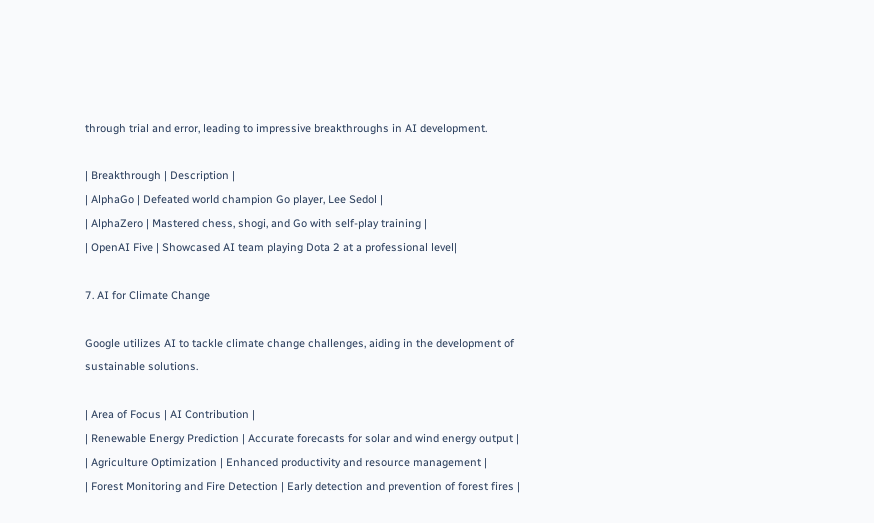through trial and error, leading to impressive breakthroughs in AI development.

| Breakthrough | Description |
| AlphaGo | Defeated world champion Go player, Lee Sedol |
| AlphaZero | Mastered chess, shogi, and Go with self-play training |
| OpenAI Five | Showcased AI team playing Dota 2 at a professional level|

7. AI for Climate Change

Google utilizes AI to tackle climate change challenges, aiding in the development of sustainable solutions.

| Area of Focus | AI Contribution |
| Renewable Energy Prediction | Accurate forecasts for solar and wind energy output |
| Agriculture Optimization | Enhanced productivity and resource management |
| Forest Monitoring and Fire Detection | Early detection and prevention of forest fires |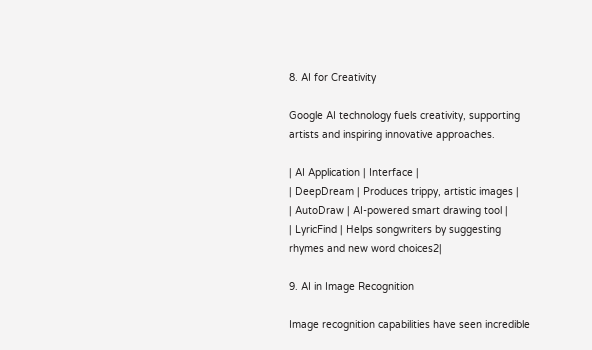8. AI for Creativity

Google AI technology fuels creativity, supporting artists and inspiring innovative approaches.

| AI Application | Interface |
| DeepDream | Produces trippy, artistic images |
| AutoDraw | AI-powered smart drawing tool |
| LyricFind | Helps songwriters by suggesting rhymes and new word choices2|

9. AI in Image Recognition

Image recognition capabilities have seen incredible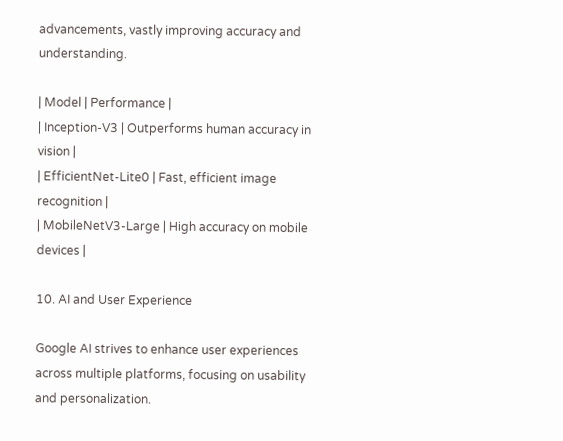advancements, vastly improving accuracy and understanding.

| Model | Performance |
| Inception-V3 | Outperforms human accuracy in vision |
| EfficientNet-Lite0 | Fast, efficient image recognition |
| MobileNetV3-Large | High accuracy on mobile devices |

10. AI and User Experience

Google AI strives to enhance user experiences across multiple platforms, focusing on usability and personalization.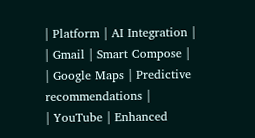| Platform | AI Integration |
| Gmail | Smart Compose |
| Google Maps | Predictive recommendations |
| YouTube | Enhanced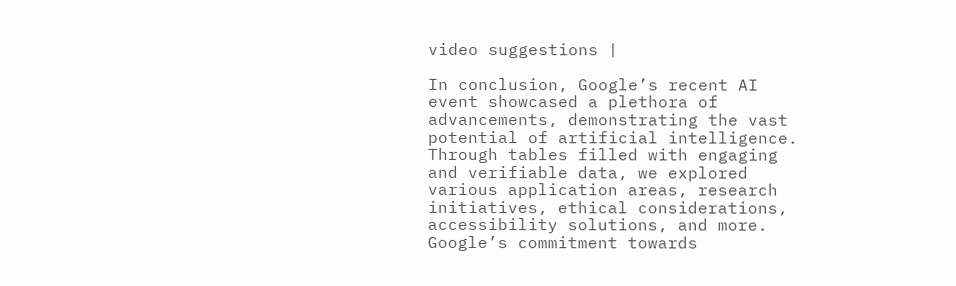video suggestions |

In conclusion, Google’s recent AI event showcased a plethora of advancements, demonstrating the vast potential of artificial intelligence. Through tables filled with engaging and verifiable data, we explored various application areas, research initiatives, ethical considerations, accessibility solutions, and more. Google’s commitment towards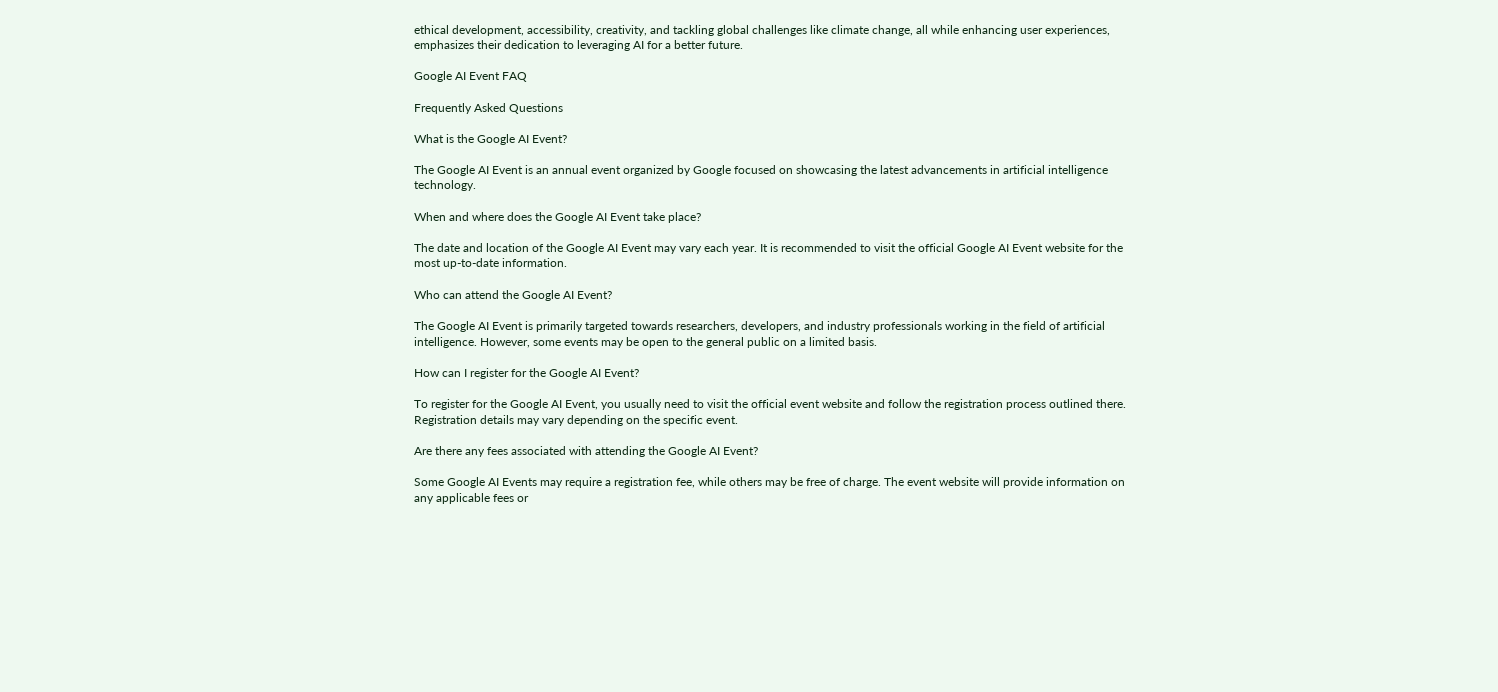ethical development, accessibility, creativity, and tackling global challenges like climate change, all while enhancing user experiences, emphasizes their dedication to leveraging AI for a better future.

Google AI Event FAQ

Frequently Asked Questions

What is the Google AI Event?

The Google AI Event is an annual event organized by Google focused on showcasing the latest advancements in artificial intelligence technology.

When and where does the Google AI Event take place?

The date and location of the Google AI Event may vary each year. It is recommended to visit the official Google AI Event website for the most up-to-date information.

Who can attend the Google AI Event?

The Google AI Event is primarily targeted towards researchers, developers, and industry professionals working in the field of artificial intelligence. However, some events may be open to the general public on a limited basis.

How can I register for the Google AI Event?

To register for the Google AI Event, you usually need to visit the official event website and follow the registration process outlined there. Registration details may vary depending on the specific event.

Are there any fees associated with attending the Google AI Event?

Some Google AI Events may require a registration fee, while others may be free of charge. The event website will provide information on any applicable fees or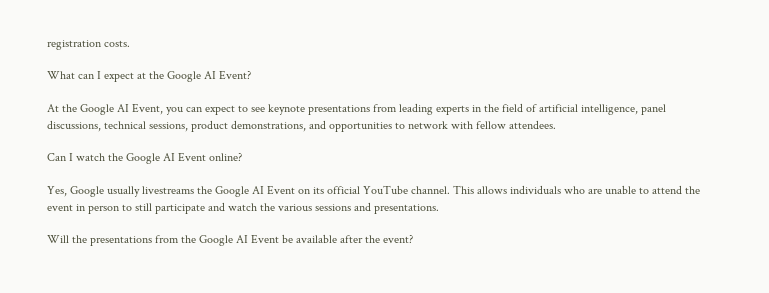registration costs.

What can I expect at the Google AI Event?

At the Google AI Event, you can expect to see keynote presentations from leading experts in the field of artificial intelligence, panel discussions, technical sessions, product demonstrations, and opportunities to network with fellow attendees.

Can I watch the Google AI Event online?

Yes, Google usually livestreams the Google AI Event on its official YouTube channel. This allows individuals who are unable to attend the event in person to still participate and watch the various sessions and presentations.

Will the presentations from the Google AI Event be available after the event?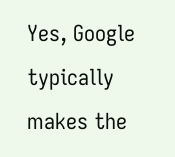Yes, Google typically makes the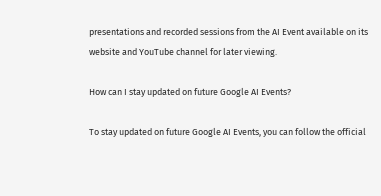presentations and recorded sessions from the AI Event available on its website and YouTube channel for later viewing.

How can I stay updated on future Google AI Events?

To stay updated on future Google AI Events, you can follow the official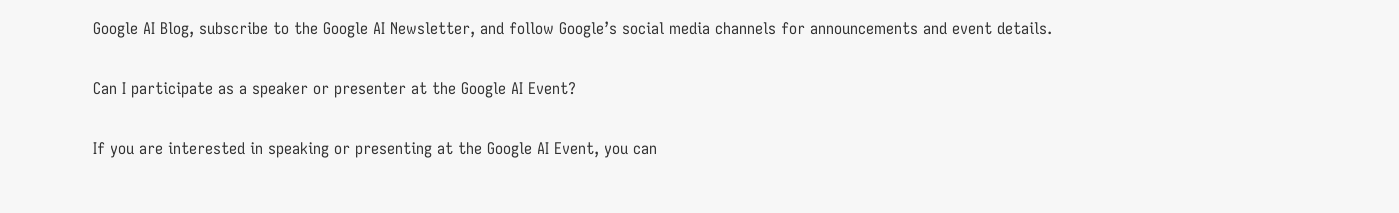Google AI Blog, subscribe to the Google AI Newsletter, and follow Google’s social media channels for announcements and event details.

Can I participate as a speaker or presenter at the Google AI Event?

If you are interested in speaking or presenting at the Google AI Event, you can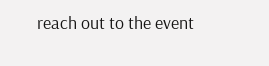reach out to the event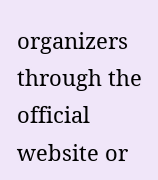organizers through the official website or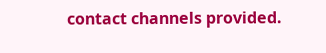contact channels provided.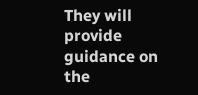They will provide guidance on the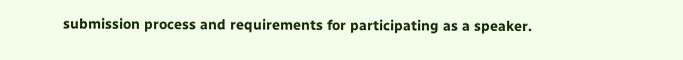submission process and requirements for participating as a speaker.